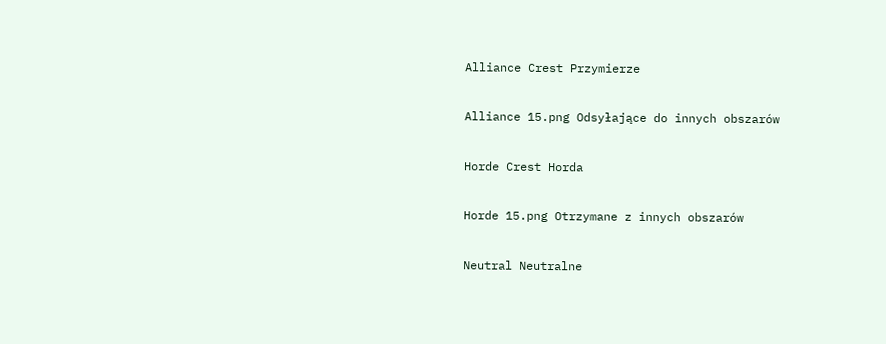Alliance Crest Przymierze

Alliance 15.png Odsyłające do innych obszarów

Horde Crest Horda

Horde 15.png Otrzymane z innych obszarów

Neutral Neutralne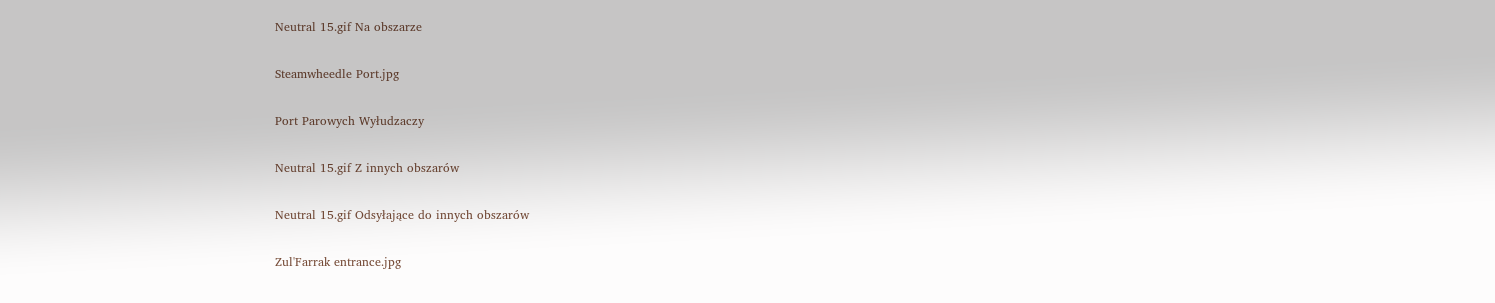Neutral 15.gif Na obszarze

Steamwheedle Port.jpg

Port Parowych Wyłudzaczy

Neutral 15.gif Z innych obszarów

Neutral 15.gif Odsyłające do innych obszarów

Zul'Farrak entrance.jpg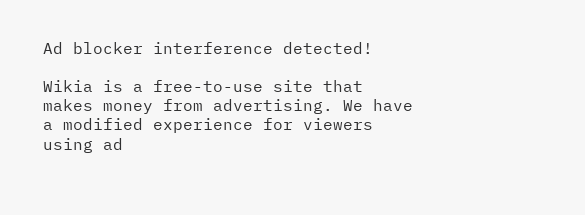Ad blocker interference detected!

Wikia is a free-to-use site that makes money from advertising. We have a modified experience for viewers using ad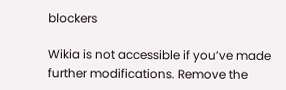blockers

Wikia is not accessible if you’ve made further modifications. Remove the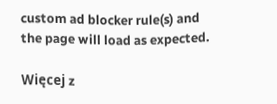custom ad blocker rule(s) and the page will load as expected.

Więcej z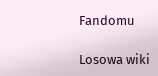Fandomu

Losowa wiki